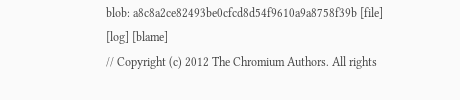blob: a8c8a2ce82493be0cfcd8d54f9610a9a8758f39b [file] [log] [blame]
// Copyright (c) 2012 The Chromium Authors. All rights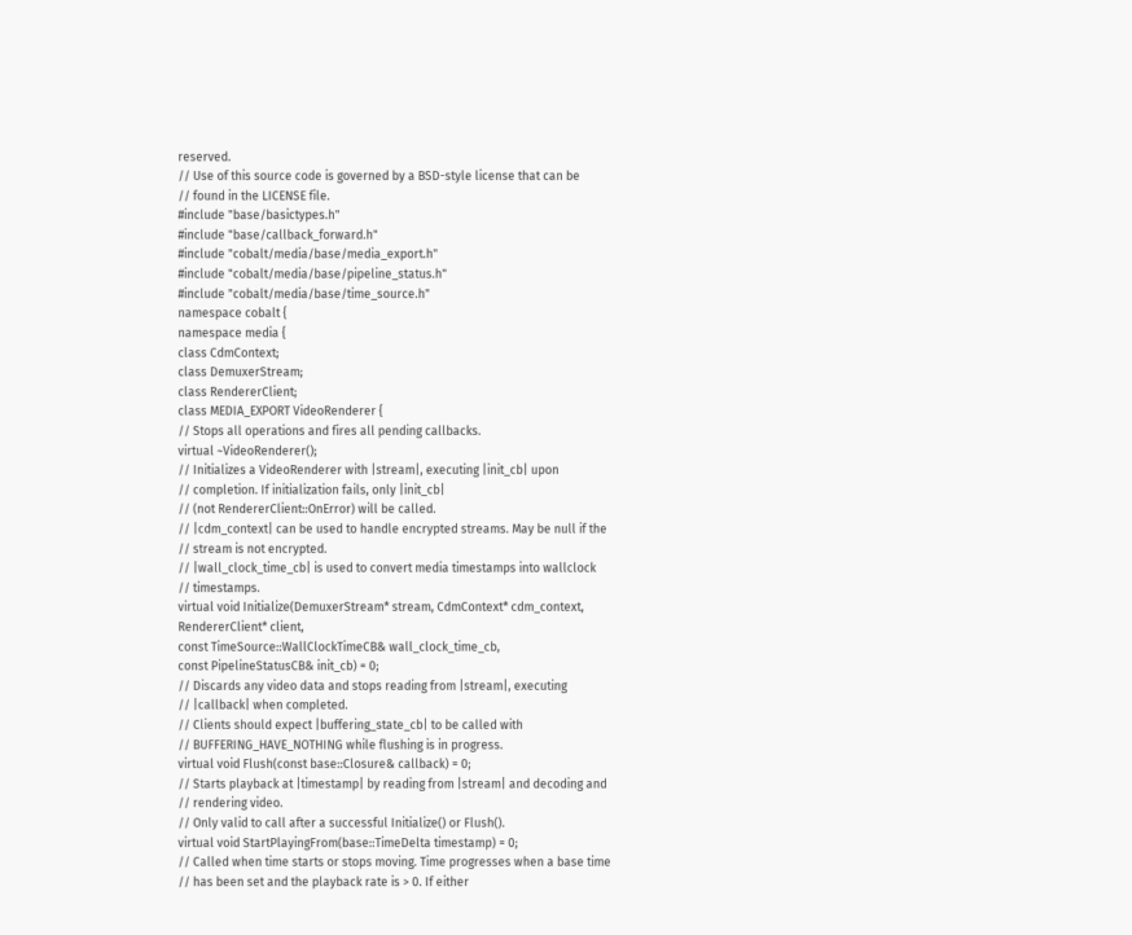reserved.
// Use of this source code is governed by a BSD-style license that can be
// found in the LICENSE file.
#include "base/basictypes.h"
#include "base/callback_forward.h"
#include "cobalt/media/base/media_export.h"
#include "cobalt/media/base/pipeline_status.h"
#include "cobalt/media/base/time_source.h"
namespace cobalt {
namespace media {
class CdmContext;
class DemuxerStream;
class RendererClient;
class MEDIA_EXPORT VideoRenderer {
// Stops all operations and fires all pending callbacks.
virtual ~VideoRenderer();
// Initializes a VideoRenderer with |stream|, executing |init_cb| upon
// completion. If initialization fails, only |init_cb|
// (not RendererClient::OnError) will be called.
// |cdm_context| can be used to handle encrypted streams. May be null if the
// stream is not encrypted.
// |wall_clock_time_cb| is used to convert media timestamps into wallclock
// timestamps.
virtual void Initialize(DemuxerStream* stream, CdmContext* cdm_context,
RendererClient* client,
const TimeSource::WallClockTimeCB& wall_clock_time_cb,
const PipelineStatusCB& init_cb) = 0;
// Discards any video data and stops reading from |stream|, executing
// |callback| when completed.
// Clients should expect |buffering_state_cb| to be called with
// BUFFERING_HAVE_NOTHING while flushing is in progress.
virtual void Flush(const base::Closure& callback) = 0;
// Starts playback at |timestamp| by reading from |stream| and decoding and
// rendering video.
// Only valid to call after a successful Initialize() or Flush().
virtual void StartPlayingFrom(base::TimeDelta timestamp) = 0;
// Called when time starts or stops moving. Time progresses when a base time
// has been set and the playback rate is > 0. If either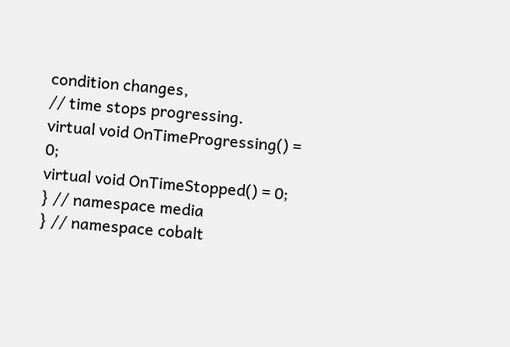condition changes,
// time stops progressing.
virtual void OnTimeProgressing() = 0;
virtual void OnTimeStopped() = 0;
} // namespace media
} // namespace cobalt